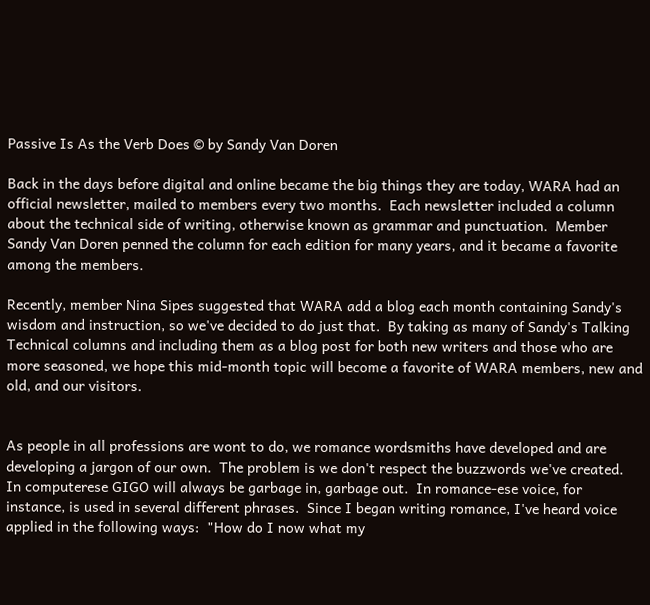Passive Is As the Verb Does © by Sandy Van Doren

Back in the days before digital and online became the big things they are today, WARA had an official newsletter, mailed to members every two months.  Each newsletter included a column about the technical side of writing, otherwise known as grammar and punctuation.  Member Sandy Van Doren penned the column for each edition for many years, and it became a favorite among the members.

Recently, member Nina Sipes suggested that WARA add a blog each month containing Sandy's wisdom and instruction, so we've decided to do just that.  By taking as many of Sandy's Talking Technical columns and including them as a blog post for both new writers and those who are more seasoned, we hope this mid-month topic will become a favorite of WARA members, new and old, and our visitors.


As people in all professions are wont to do, we romance wordsmiths have developed and are developing a jargon of our own.  The problem is we don't respect the buzzwords we've created.  In computerese GIGO will always be garbage in, garbage out.  In romance-ese voice, for instance, is used in several different phrases.  Since I began writing romance, I've heard voice applied in the following ways:  "How do I now what my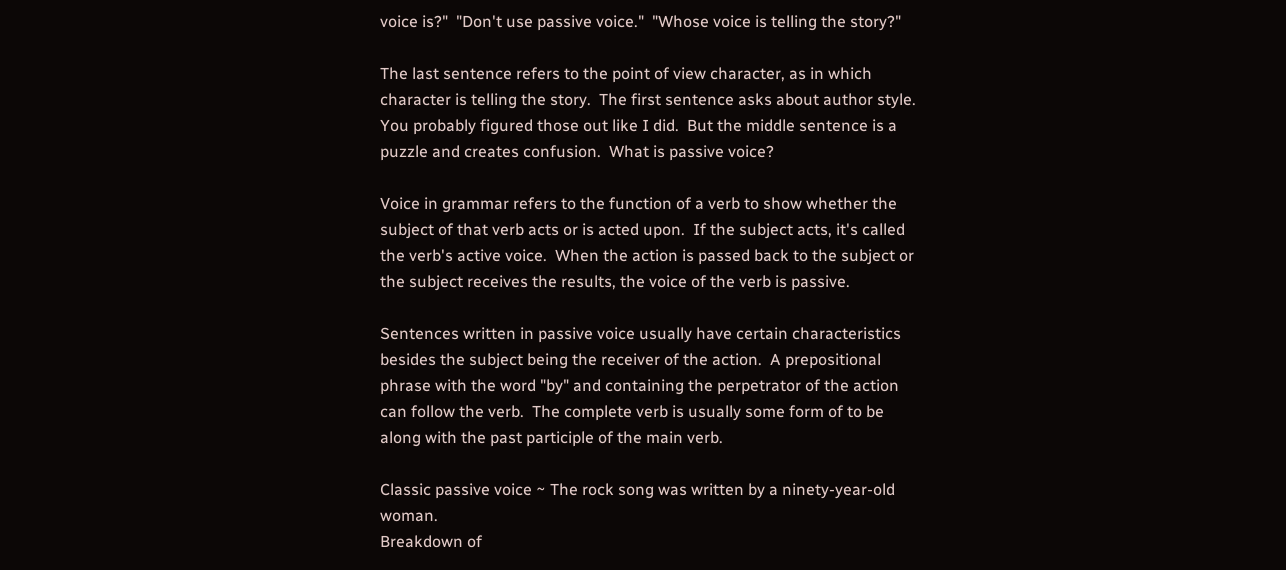voice is?"  "Don't use passive voice."  "Whose voice is telling the story?"

The last sentence refers to the point of view character, as in which character is telling the story.  The first sentence asks about author style.  You probably figured those out like I did.  But the middle sentence is a puzzle and creates confusion.  What is passive voice?

Voice in grammar refers to the function of a verb to show whether the subject of that verb acts or is acted upon.  If the subject acts, it's called the verb's active voice.  When the action is passed back to the subject or the subject receives the results, the voice of the verb is passive.

Sentences written in passive voice usually have certain characteristics besides the subject being the receiver of the action.  A prepositional phrase with the word "by" and containing the perpetrator of the action can follow the verb.  The complete verb is usually some form of to be along with the past participle of the main verb.

Classic passive voice ~ The rock song was written by a ninety-year-old woman.
Breakdown of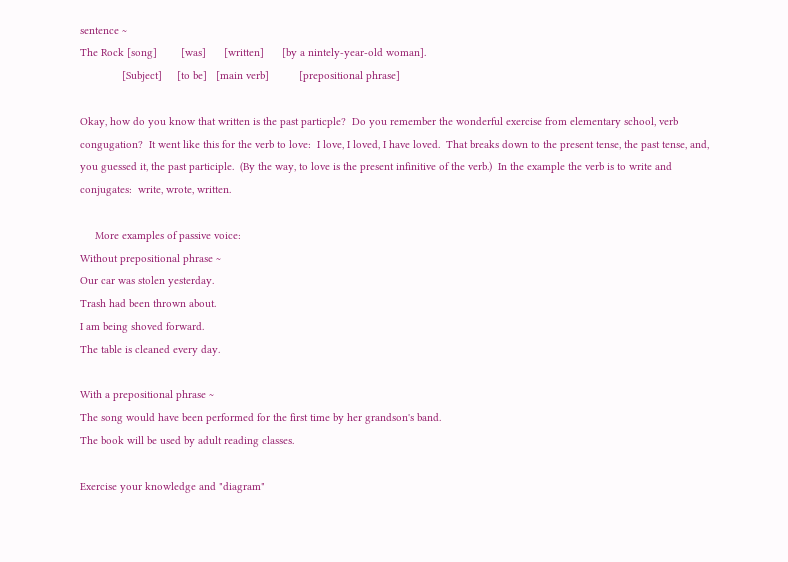sentence ~
The Rock [song]        [was]      [written]      [by a nintely-year-old woman].
              [Subject]     [to be]   [main verb]          [prepositional phrase]

Okay, how do you know that written is the past particple?  Do you remember the wonderful exercise from elementary school, verb congugation?  It went like this for the verb to love:  I love, I loved, I have loved.  That breaks down to the present tense, the past tense, and, you guessed it, the past participle.  (By the way, to love is the present infinitive of the verb.)  In the example the verb is to write and conjugates:  write, wrote, written.

     More examples of passive voice:
Without prepositional phrase ~
Our car was stolen yesterday.
Trash had been thrown about.
I am being shoved forward.
The table is cleaned every day.

With a prepositional phrase ~
The song would have been performed for the first time by her grandson's band.
The book will be used by adult reading classes.

Exercise your knowledge and "diagram"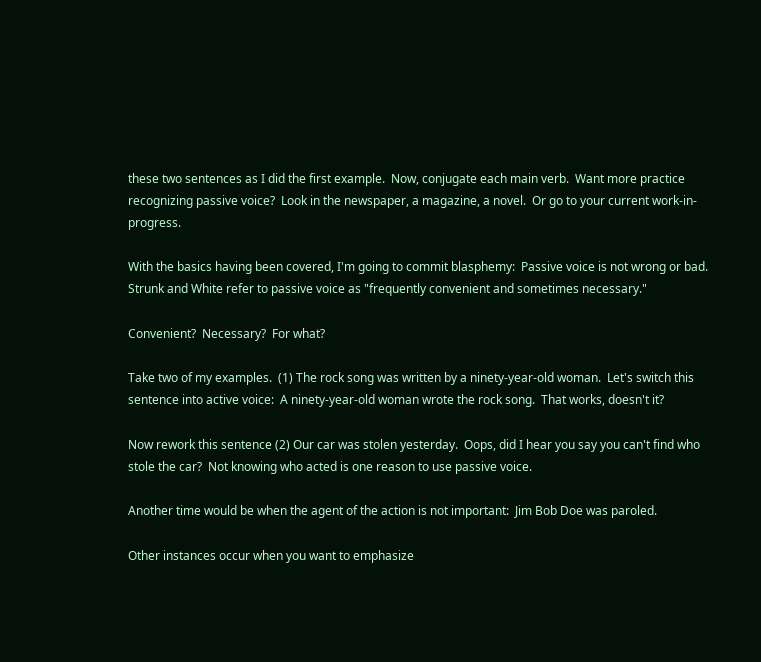these two sentences as I did the first example.  Now, conjugate each main verb.  Want more practice recognizing passive voice?  Look in the newspaper, a magazine, a novel.  Or go to your current work-in-progress.

With the basics having been covered, I'm going to commit blasphemy:  Passive voice is not wrong or bad.  Strunk and White refer to passive voice as "frequently convenient and sometimes necessary."

Convenient?  Necessary?  For what?

Take two of my examples.  (1) The rock song was written by a ninety-year-old woman.  Let's switch this sentence into active voice:  A ninety-year-old woman wrote the rock song.  That works, doesn't it?

Now rework this sentence (2) Our car was stolen yesterday.  Oops, did I hear you say you can't find who stole the car?  Not knowing who acted is one reason to use passive voice.

Another time would be when the agent of the action is not important:  Jim Bob Doe was paroled.

Other instances occur when you want to emphasize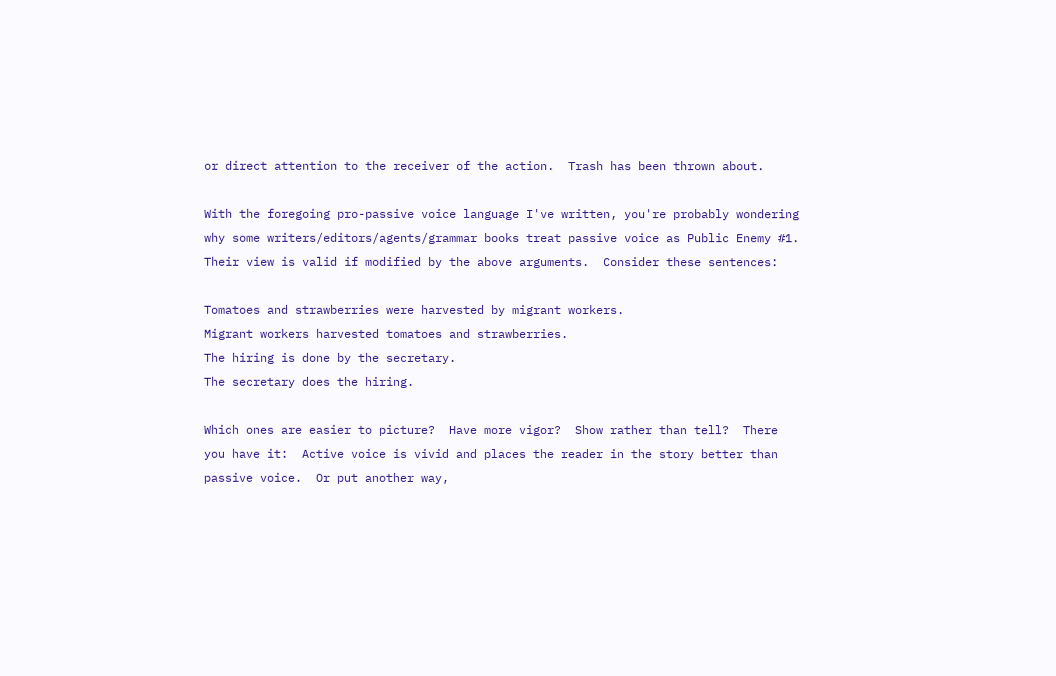or direct attention to the receiver of the action.  Trash has been thrown about.

With the foregoing pro-passive voice language I've written, you're probably wondering why some writers/editors/agents/grammar books treat passive voice as Public Enemy #1.  Their view is valid if modified by the above arguments.  Consider these sentences:

Tomatoes and strawberries were harvested by migrant workers.
Migrant workers harvested tomatoes and strawberries.
The hiring is done by the secretary.
The secretary does the hiring.

Which ones are easier to picture?  Have more vigor?  Show rather than tell?  There you have it:  Active voice is vivid and places the reader in the story better than passive voice.  Or put another way,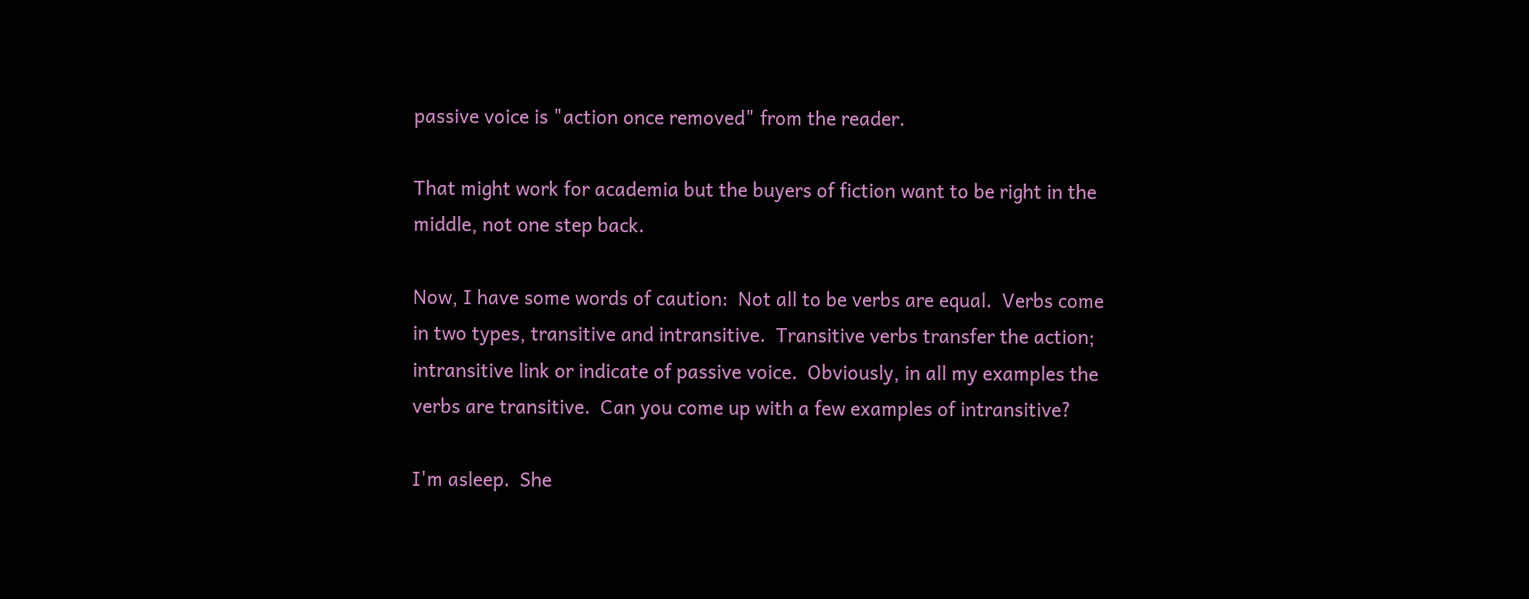passive voice is "action once removed" from the reader.

That might work for academia but the buyers of fiction want to be right in the middle, not one step back.

Now, I have some words of caution:  Not all to be verbs are equal.  Verbs come in two types, transitive and intransitive.  Transitive verbs transfer the action; intransitive link or indicate of passive voice.  Obviously, in all my examples the verbs are transitive.  Can you come up with a few examples of intransitive?

I'm asleep.  She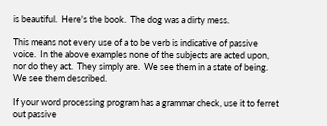is beautiful.  Here's the book.  The dog was a dirty mess.

This means not every use of a to be verb is indicative of passive voice.  In the above examples none of the subjects are acted upon, nor do they act.  They simply are.  We see them in a state of being.  We see them described.

If your word processing program has a grammar check, use it to ferret out passive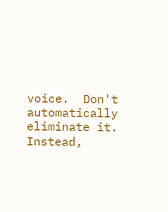voice.  Don't automatically eliminate it.  Instead,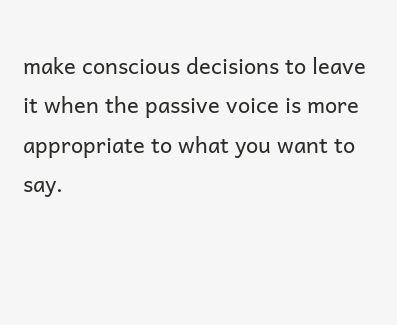make conscious decisions to leave it when the passive voice is more appropriate to what you want to say.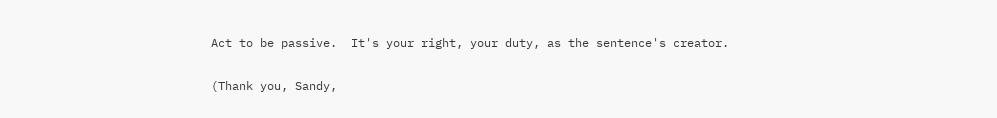Act to be passive.  It's your right, your duty, as the sentence's creator.

(Thank you, Sandy,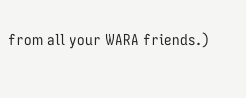from all your WARA friends.)